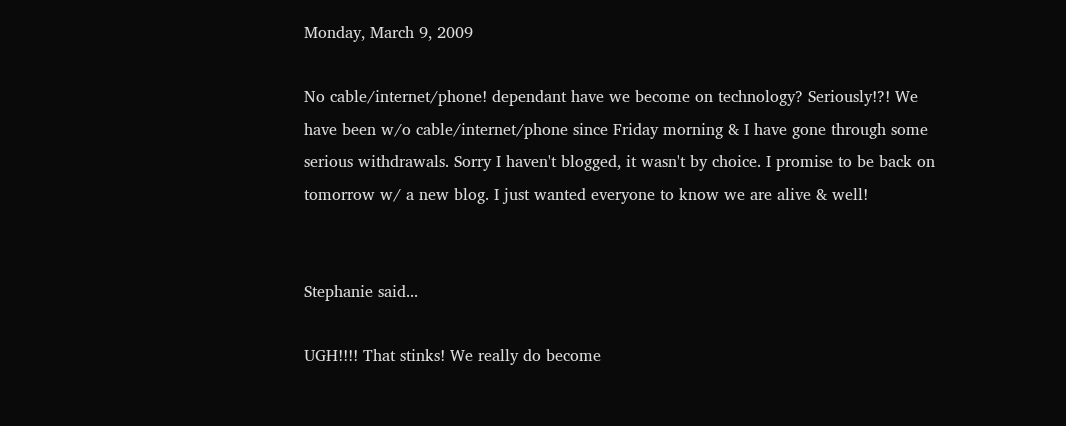Monday, March 9, 2009

No cable/internet/phone! dependant have we become on technology? Seriously!?! We have been w/o cable/internet/phone since Friday morning & I have gone through some serious withdrawals. Sorry I haven't blogged, it wasn't by choice. I promise to be back on tomorrow w/ a new blog. I just wanted everyone to know we are alive & well!


Stephanie said...

UGH!!!! That stinks! We really do become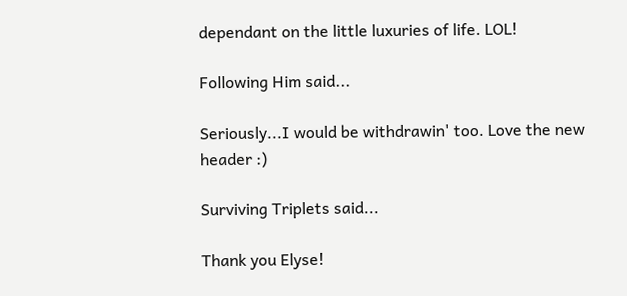dependant on the little luxuries of life. LOL!

Following Him said...

Seriously...I would be withdrawin' too. Love the new header :)

Surviving Triplets said...

Thank you Elyse!